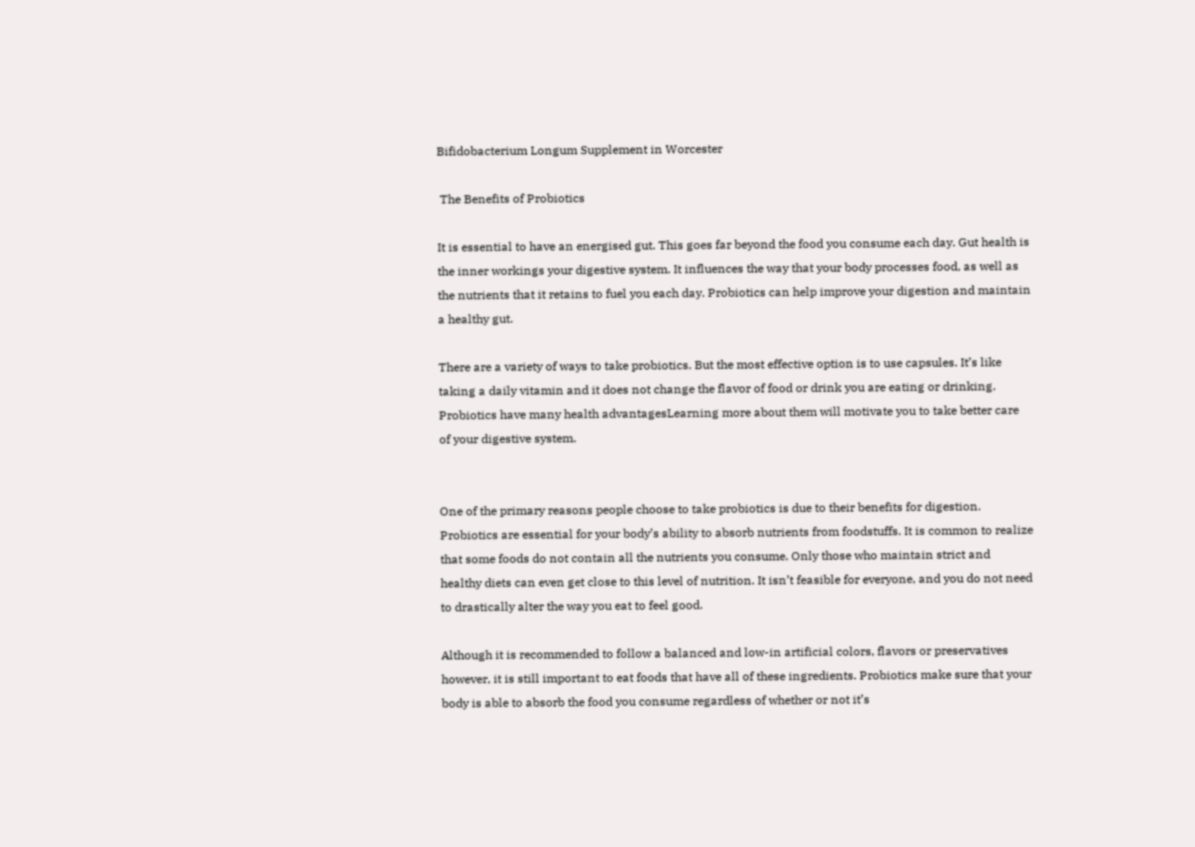Bifidobacterium Longum Supplement in Worcester

 The Benefits of Probiotics

It is essential to have an energised gut. This goes far beyond the food you consume each day. Gut health is the inner workings your digestive system. It influences the way that your body processes food, as well as the nutrients that it retains to fuel you each day. Probiotics can help improve your digestion and maintain a healthy gut.

There are a variety of ways to take probiotics. But the most effective option is to use capsules. It’s like taking a daily vitamin and it does not change the flavor of food or drink you are eating or drinking. Probiotics have many health advantagesLearning more about them will motivate you to take better care of your digestive system.


One of the primary reasons people choose to take probiotics is due to their benefits for digestion. Probiotics are essential for your body’s ability to absorb nutrients from foodstuffs. It is common to realize that some foods do not contain all the nutrients you consume. Only those who maintain strict and healthy diets can even get close to this level of nutrition. It isn’t feasible for everyone, and you do not need to drastically alter the way you eat to feel good.

Although it is recommended to follow a balanced and low-in artificial colors, flavors or preservatives however, it is still important to eat foods that have all of these ingredients. Probiotics make sure that your body is able to absorb the food you consume regardless of whether or not it’s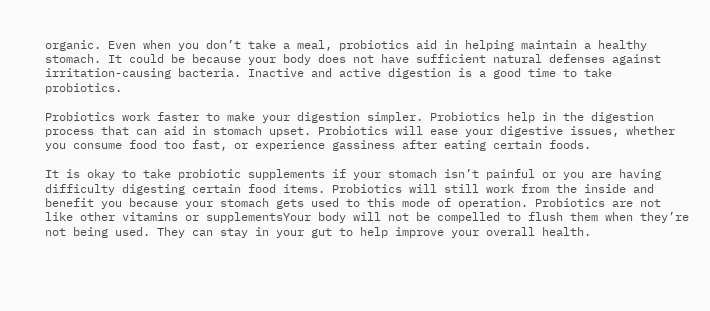organic. Even when you don’t take a meal, probiotics aid in helping maintain a healthy stomach. It could be because your body does not have sufficient natural defenses against irritation-causing bacteria. Inactive and active digestion is a good time to take probiotics.

Probiotics work faster to make your digestion simpler. Probiotics help in the digestion process that can aid in stomach upset. Probiotics will ease your digestive issues, whether you consume food too fast, or experience gassiness after eating certain foods.

It is okay to take probiotic supplements if your stomach isn’t painful or you are having difficulty digesting certain food items. Probiotics will still work from the inside and benefit you because your stomach gets used to this mode of operation. Probiotics are not like other vitamins or supplementsYour body will not be compelled to flush them when they’re not being used. They can stay in your gut to help improve your overall health.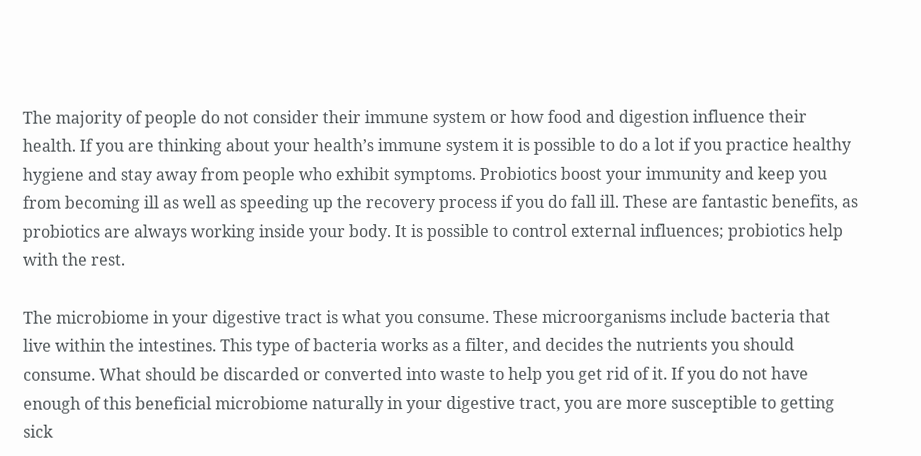The majority of people do not consider their immune system or how food and digestion influence their health. If you are thinking about your health’s immune system it is possible to do a lot if you practice healthy hygiene and stay away from people who exhibit symptoms. Probiotics boost your immunity and keep you from becoming ill as well as speeding up the recovery process if you do fall ill. These are fantastic benefits, as probiotics are always working inside your body. It is possible to control external influences; probiotics help with the rest.

The microbiome in your digestive tract is what you consume. These microorganisms include bacteria that live within the intestines. This type of bacteria works as a filter, and decides the nutrients you should consume. What should be discarded or converted into waste to help you get rid of it. If you do not have enough of this beneficial microbiome naturally in your digestive tract, you are more susceptible to getting sick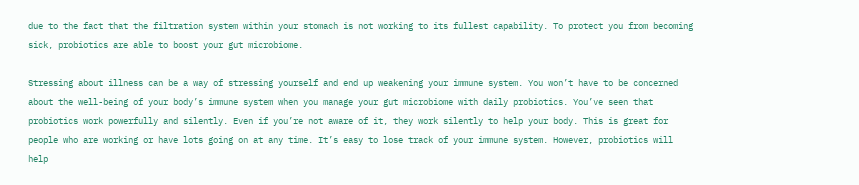due to the fact that the filtration system within your stomach is not working to its fullest capability. To protect you from becoming sick, probiotics are able to boost your gut microbiome.

Stressing about illness can be a way of stressing yourself and end up weakening your immune system. You won’t have to be concerned about the well-being of your body’s immune system when you manage your gut microbiome with daily probiotics. You’ve seen that probiotics work powerfully and silently. Even if you’re not aware of it, they work silently to help your body. This is great for people who are working or have lots going on at any time. It’s easy to lose track of your immune system. However, probiotics will help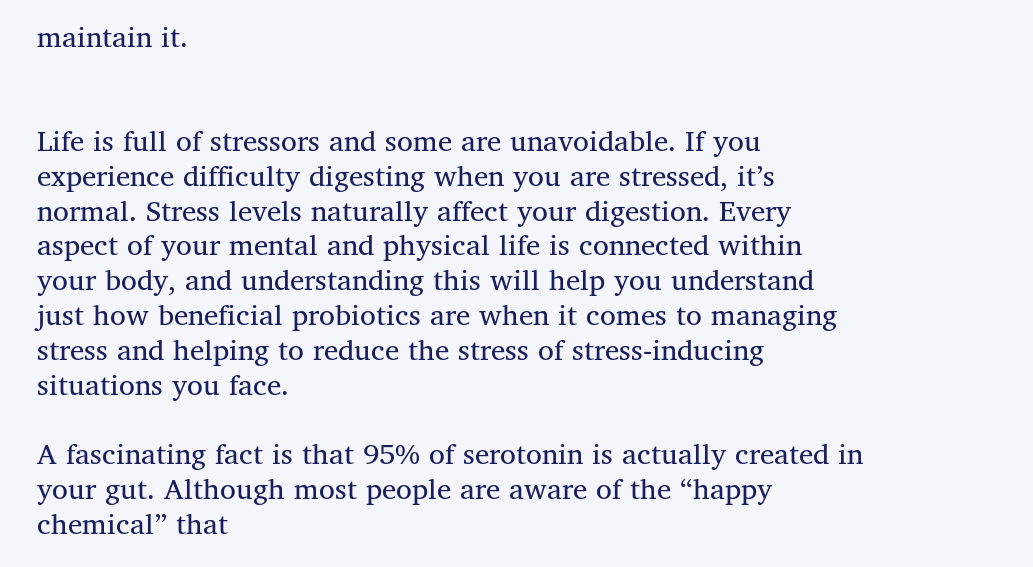maintain it.


Life is full of stressors and some are unavoidable. If you experience difficulty digesting when you are stressed, it’s normal. Stress levels naturally affect your digestion. Every aspect of your mental and physical life is connected within your body, and understanding this will help you understand just how beneficial probiotics are when it comes to managing stress and helping to reduce the stress of stress-inducing situations you face.

A fascinating fact is that 95% of serotonin is actually created in your gut. Although most people are aware of the “happy chemical” that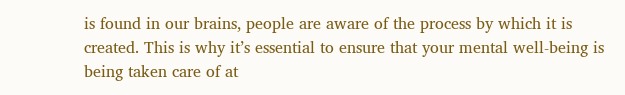is found in our brains, people are aware of the process by which it is created. This is why it’s essential to ensure that your mental well-being is being taken care of at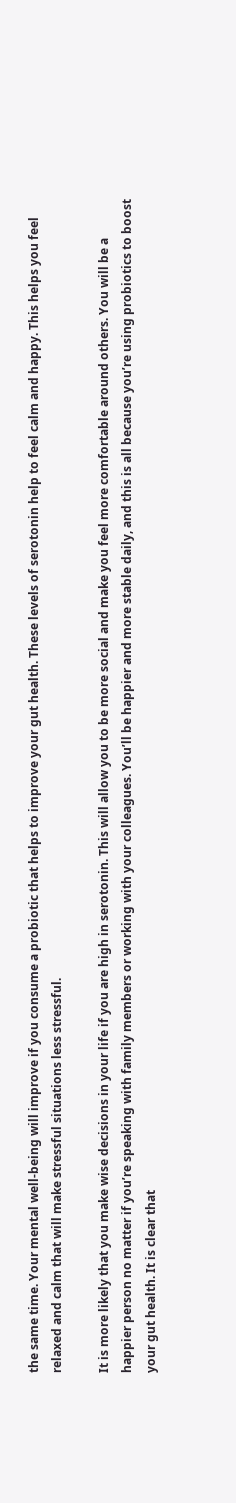the same time. Your mental well-being will improve if you consume a probiotic that helps to improve your gut health. These levels of serotonin help to feel calm and happy. This helps you feel relaxed and calm that will make stressful situations less stressful.

It is more likely that you make wise decisions in your life if you are high in serotonin. This will allow you to be more social and make you feel more comfortable around others. You will be a happier person no matter if you’re speaking with family members or working with your colleagues. You’ll be happier and more stable daily, and this is all because you’re using probiotics to boost your gut health. It is clear that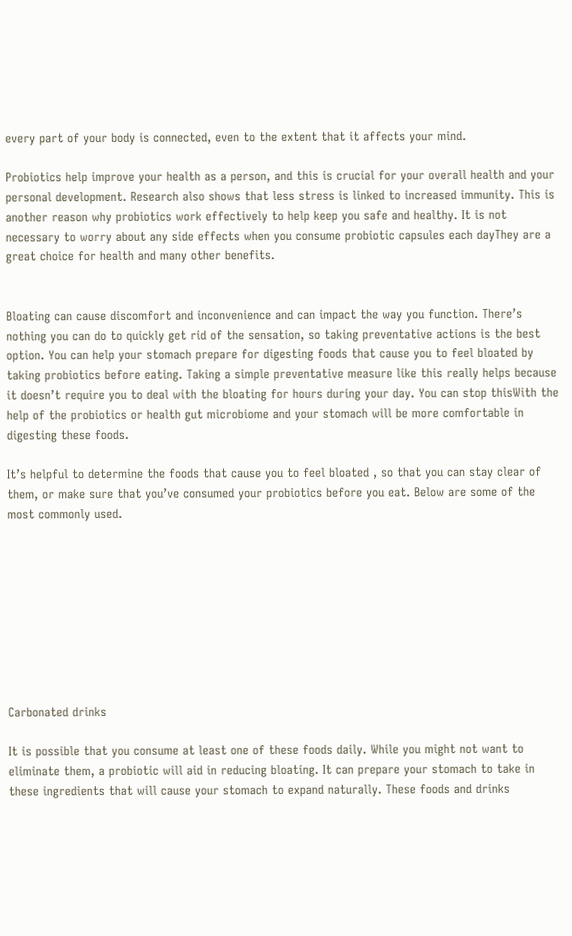every part of your body is connected, even to the extent that it affects your mind.

Probiotics help improve your health as a person, and this is crucial for your overall health and your personal development. Research also shows that less stress is linked to increased immunity. This is another reason why probiotics work effectively to help keep you safe and healthy. It is not necessary to worry about any side effects when you consume probiotic capsules each dayThey are a great choice for health and many other benefits.


Bloating can cause discomfort and inconvenience and can impact the way you function. There’s nothing you can do to quickly get rid of the sensation, so taking preventative actions is the best option. You can help your stomach prepare for digesting foods that cause you to feel bloated by taking probiotics before eating. Taking a simple preventative measure like this really helps because it doesn’t require you to deal with the bloating for hours during your day. You can stop thisWith the help of the probiotics or health gut microbiome and your stomach will be more comfortable in digesting these foods.

It’s helpful to determine the foods that cause you to feel bloated , so that you can stay clear of them, or make sure that you’ve consumed your probiotics before you eat. Below are some of the most commonly used.









Carbonated drinks

It is possible that you consume at least one of these foods daily. While you might not want to eliminate them, a probiotic will aid in reducing bloating. It can prepare your stomach to take in these ingredients that will cause your stomach to expand naturally. These foods and drinks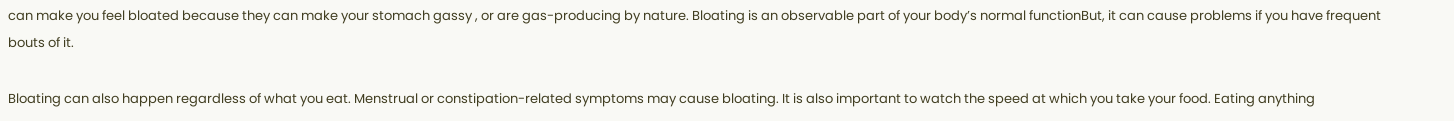can make you feel bloated because they can make your stomach gassy , or are gas-producing by nature. Bloating is an observable part of your body’s normal functionBut, it can cause problems if you have frequent bouts of it.

Bloating can also happen regardless of what you eat. Menstrual or constipation-related symptoms may cause bloating. It is also important to watch the speed at which you take your food. Eating anything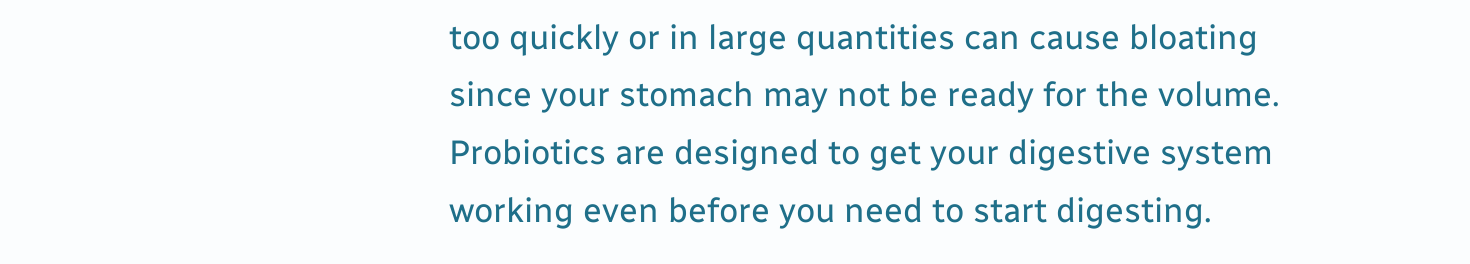too quickly or in large quantities can cause bloating since your stomach may not be ready for the volume. Probiotics are designed to get your digestive system working even before you need to start digesting.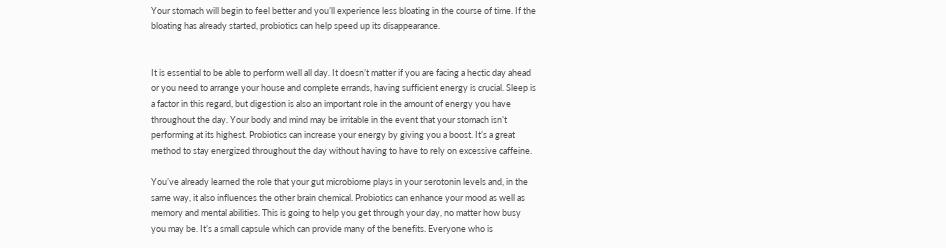Your stomach will begin to feel better and you’ll experience less bloating in the course of time. If the bloating has already started, probiotics can help speed up its disappearance.


It is essential to be able to perform well all day. It doesn’t matter if you are facing a hectic day ahead or you need to arrange your house and complete errands, having sufficient energy is crucial. Sleep is a factor in this regard, but digestion is also an important role in the amount of energy you have throughout the day. Your body and mind may be irritable in the event that your stomach isn’t performing at its highest. Probiotics can increase your energy by giving you a boost. It’s a great method to stay energized throughout the day without having to have to rely on excessive caffeine.

You’ve already learned the role that your gut microbiome plays in your serotonin levels and, in the same way, it also influences the other brain chemical. Probiotics can enhance your mood as well as memory and mental abilities. This is going to help you get through your day, no matter how busy you may be. It’s a small capsule which can provide many of the benefits. Everyone who is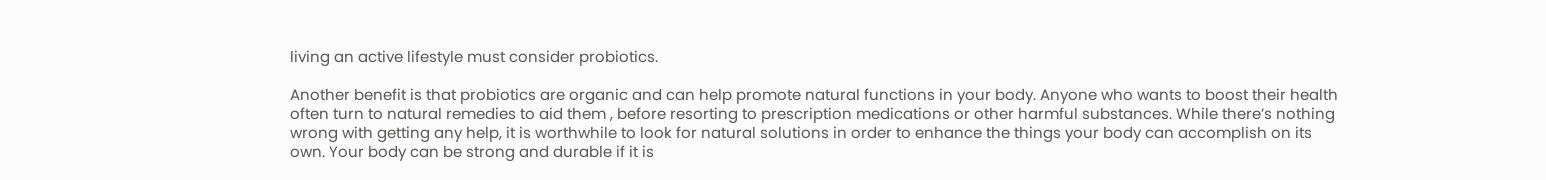living an active lifestyle must consider probiotics.

Another benefit is that probiotics are organic and can help promote natural functions in your body. Anyone who wants to boost their health often turn to natural remedies to aid them , before resorting to prescription medications or other harmful substances. While there’s nothing wrong with getting any help, it is worthwhile to look for natural solutions in order to enhance the things your body can accomplish on its own. Your body can be strong and durable if it is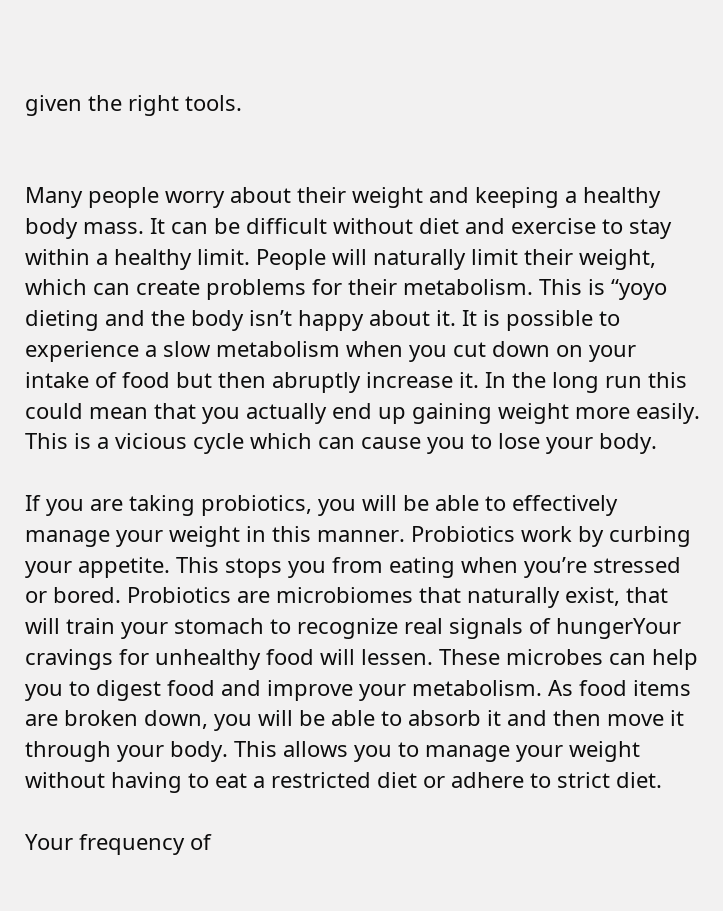given the right tools.


Many people worry about their weight and keeping a healthy body mass. It can be difficult without diet and exercise to stay within a healthy limit. People will naturally limit their weight, which can create problems for their metabolism. This is “yoyo dieting and the body isn’t happy about it. It is possible to experience a slow metabolism when you cut down on your intake of food but then abruptly increase it. In the long run this could mean that you actually end up gaining weight more easily. This is a vicious cycle which can cause you to lose your body.

If you are taking probiotics, you will be able to effectively manage your weight in this manner. Probiotics work by curbing your appetite. This stops you from eating when you’re stressed or bored. Probiotics are microbiomes that naturally exist, that will train your stomach to recognize real signals of hungerYour cravings for unhealthy food will lessen. These microbes can help you to digest food and improve your metabolism. As food items are broken down, you will be able to absorb it and then move it through your body. This allows you to manage your weight without having to eat a restricted diet or adhere to strict diet.

Your frequency of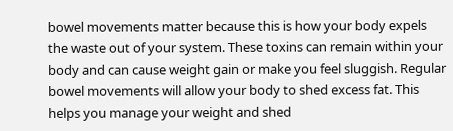bowel movements matter because this is how your body expels the waste out of your system. These toxins can remain within your body and can cause weight gain or make you feel sluggish. Regular bowel movements will allow your body to shed excess fat. This helps you manage your weight and shed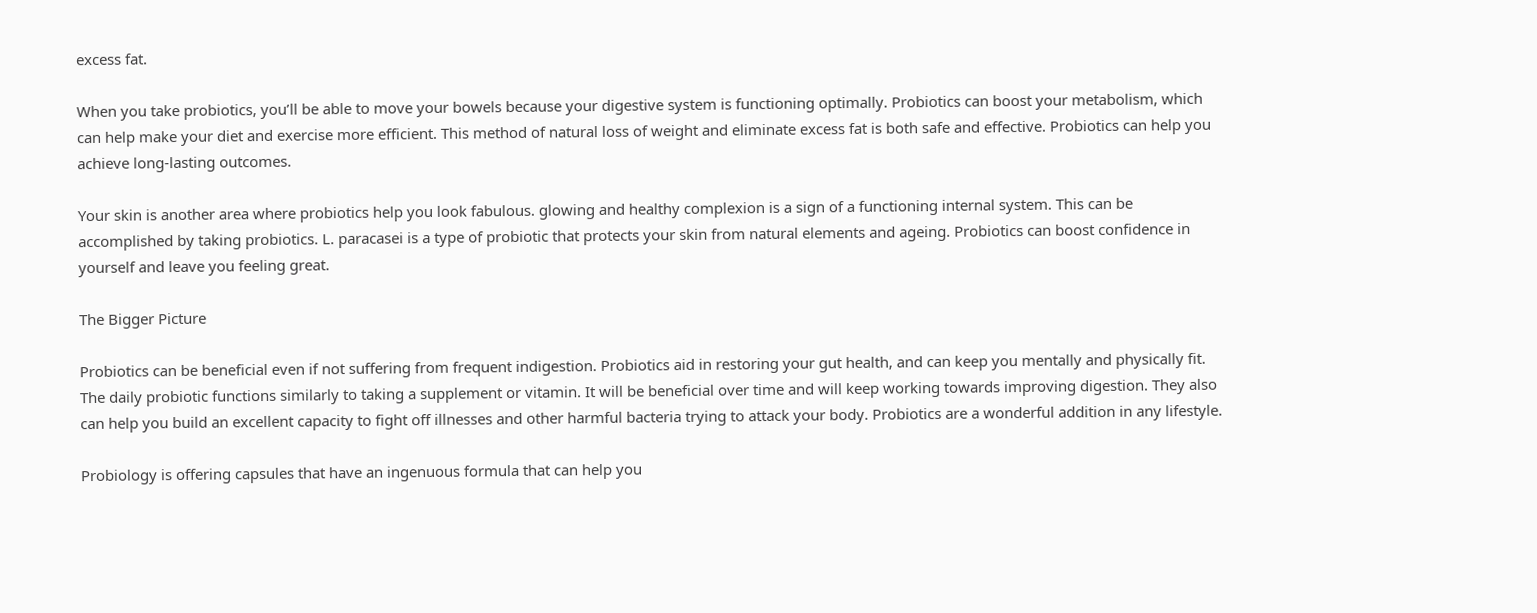excess fat.

When you take probiotics, you’ll be able to move your bowels because your digestive system is functioning optimally. Probiotics can boost your metabolism, which can help make your diet and exercise more efficient. This method of natural loss of weight and eliminate excess fat is both safe and effective. Probiotics can help you achieve long-lasting outcomes.

Your skin is another area where probiotics help you look fabulous. glowing and healthy complexion is a sign of a functioning internal system. This can be accomplished by taking probiotics. L. paracasei is a type of probiotic that protects your skin from natural elements and ageing. Probiotics can boost confidence in yourself and leave you feeling great.

The Bigger Picture

Probiotics can be beneficial even if not suffering from frequent indigestion. Probiotics aid in restoring your gut health, and can keep you mentally and physically fit. The daily probiotic functions similarly to taking a supplement or vitamin. It will be beneficial over time and will keep working towards improving digestion. They also can help you build an excellent capacity to fight off illnesses and other harmful bacteria trying to attack your body. Probiotics are a wonderful addition in any lifestyle.

Probiology is offering capsules that have an ingenuous formula that can help you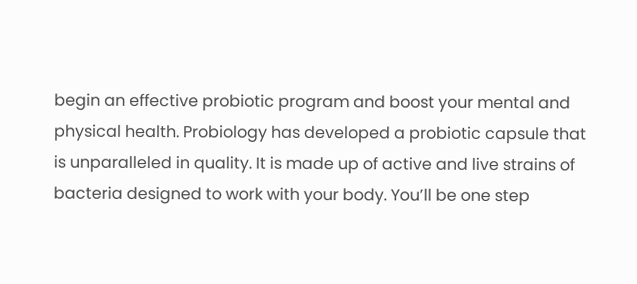begin an effective probiotic program and boost your mental and physical health. Probiology has developed a probiotic capsule that is unparalleled in quality. It is made up of active and live strains of bacteria designed to work with your body. You’ll be one step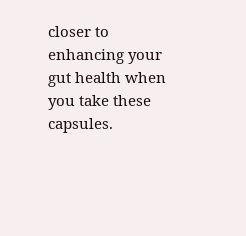closer to enhancing your gut health when you take these capsules.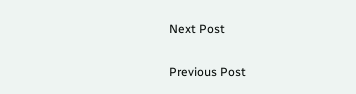Next Post

Previous Post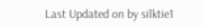Last Updated on by silktie1